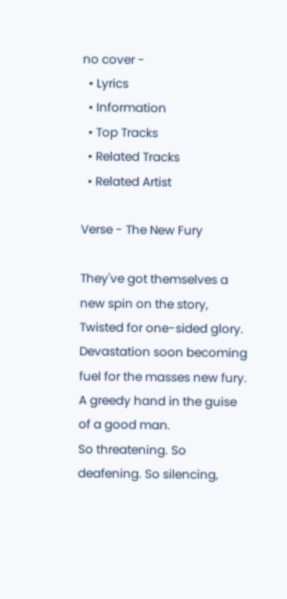no cover -
  • Lyrics
  • Information
  • Top Tracks
  • Related Tracks
  • Related Artist

Verse - The New Fury

They've got themselves a new spin on the story,
Twisted for one-sided glory.
Devastation soon becoming fuel for the masses new fury.
A greedy hand in the guise of a good man.
So threatening. So deafening. So silencing,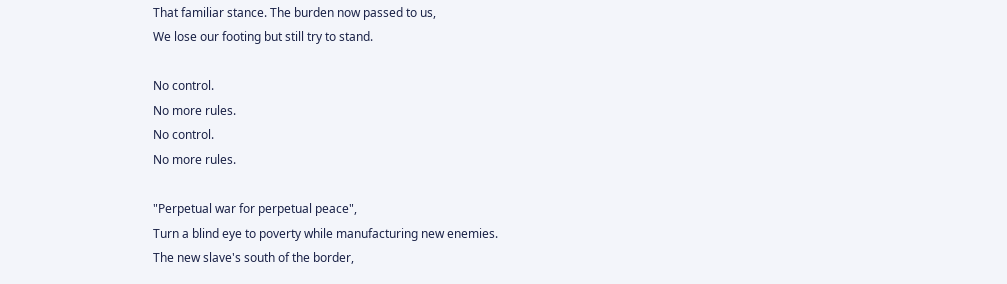That familiar stance. The burden now passed to us,
We lose our footing but still try to stand.

No control.
No more rules.
No control.
No more rules.

"Perpetual war for perpetual peace",
Turn a blind eye to poverty while manufacturing new enemies.
The new slave's south of the border,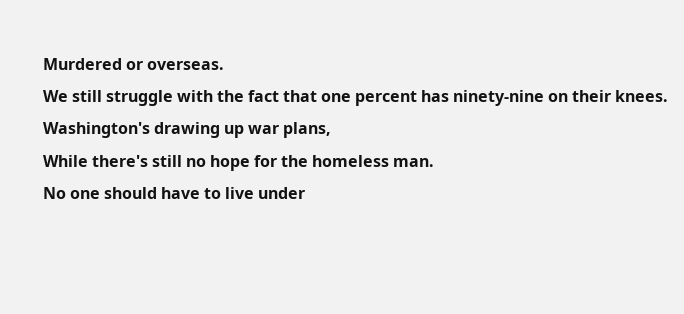Murdered or overseas.
We still struggle with the fact that one percent has ninety-nine on their knees.
Washington's drawing up war plans,
While there's still no hope for the homeless man.
No one should have to live under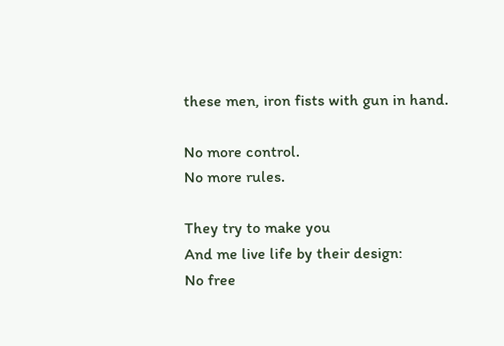these men, iron fists with gun in hand.

No more control.
No more rules.

They try to make you
And me live life by their design:
No free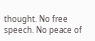thought. No free speech. No peace of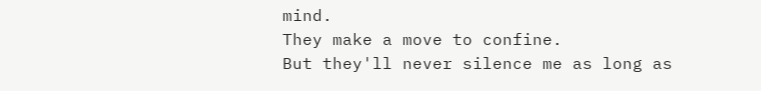mind.
They make a move to confine.
But they'll never silence me as long as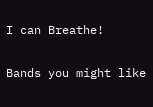I can Breathe!

Bands you might like